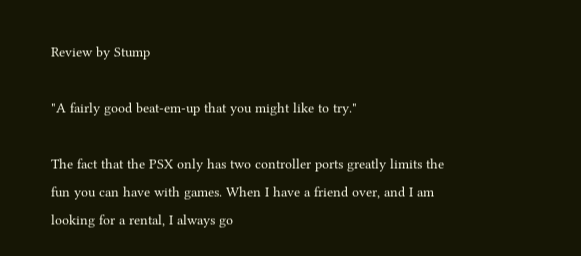Review by Stump

"A fairly good beat-em-up that you might like to try."

The fact that the PSX only has two controller ports greatly limits the fun you can have with games. When I have a friend over, and I am looking for a rental, I always go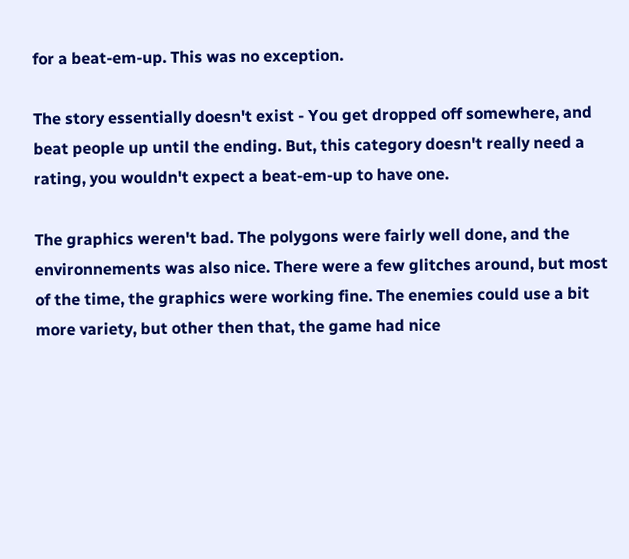for a beat-em-up. This was no exception.

The story essentially doesn't exist - You get dropped off somewhere, and beat people up until the ending. But, this category doesn't really need a rating, you wouldn't expect a beat-em-up to have one.

The graphics weren't bad. The polygons were fairly well done, and the environnements was also nice. There were a few glitches around, but most of the time, the graphics were working fine. The enemies could use a bit more variety, but other then that, the game had nice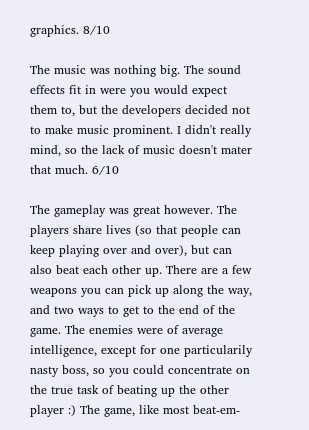graphics. 8/10

The music was nothing big. The sound effects fit in were you would expect them to, but the developers decided not to make music prominent. I didn't really mind, so the lack of music doesn't mater that much. 6/10

The gameplay was great however. The players share lives (so that people can keep playing over and over), but can also beat each other up. There are a few weapons you can pick up along the way, and two ways to get to the end of the game. The enemies were of average intelligence, except for one particularily nasty boss, so you could concentrate on the true task of beating up the other player :) The game, like most beat-em-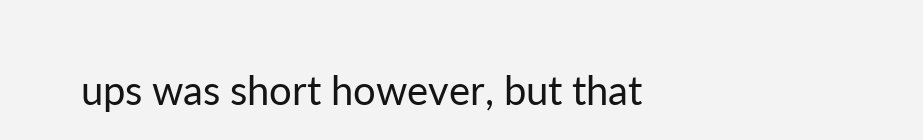ups was short however, but that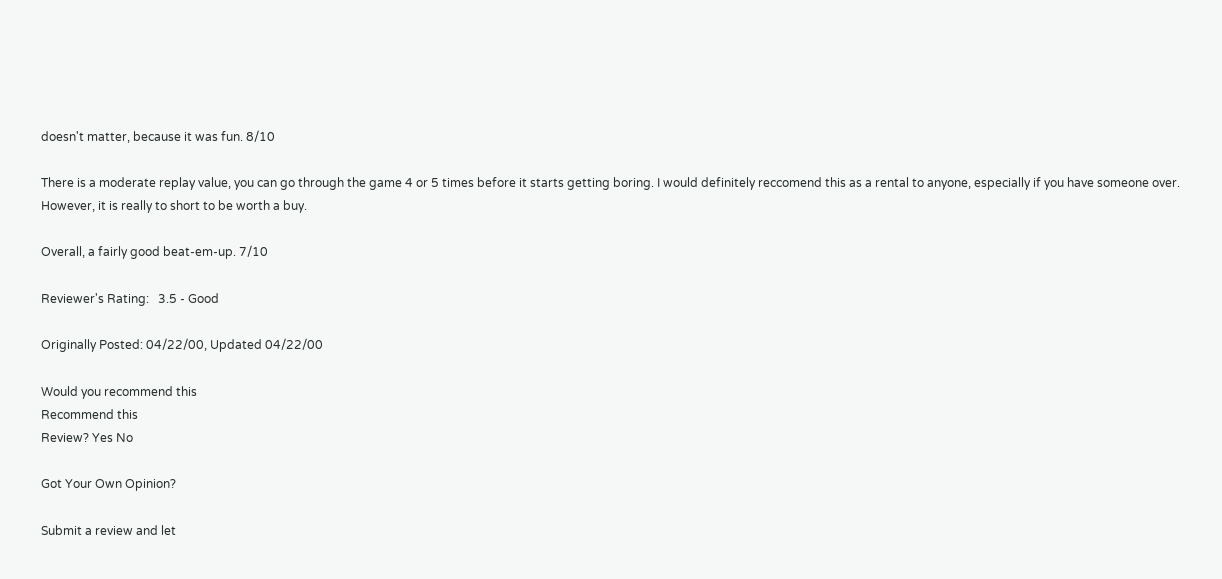doesn't matter, because it was fun. 8/10

There is a moderate replay value, you can go through the game 4 or 5 times before it starts getting boring. I would definitely reccomend this as a rental to anyone, especially if you have someone over. However, it is really to short to be worth a buy.

Overall, a fairly good beat-em-up. 7/10

Reviewer's Rating:   3.5 - Good

Originally Posted: 04/22/00, Updated 04/22/00

Would you recommend this
Recommend this
Review? Yes No

Got Your Own Opinion?

Submit a review and let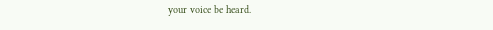your voice be heard.